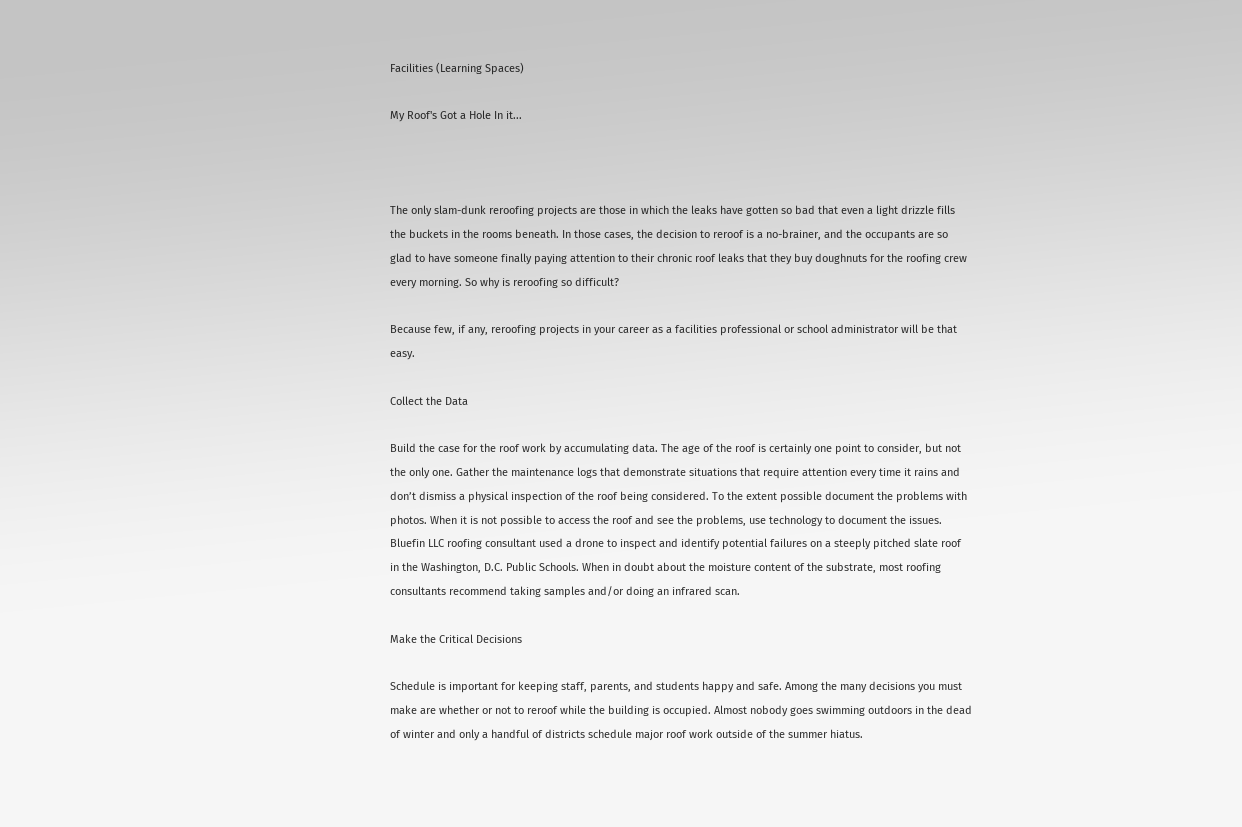Facilities (Learning Spaces)

My Roof's Got a Hole In it...



The only slam-dunk reroofing projects are those in which the leaks have gotten so bad that even a light drizzle fills the buckets in the rooms beneath. In those cases, the decision to reroof is a no-brainer, and the occupants are so glad to have someone finally paying attention to their chronic roof leaks that they buy doughnuts for the roofing crew every morning. So why is reroofing so difficult?

Because few, if any, reroofing projects in your career as a facilities professional or school administrator will be that easy.

Collect the Data

Build the case for the roof work by accumulating data. The age of the roof is certainly one point to consider, but not the only one. Gather the maintenance logs that demonstrate situations that require attention every time it rains and don’t dismiss a physical inspection of the roof being considered. To the extent possible document the problems with photos. When it is not possible to access the roof and see the problems, use technology to document the issues. Bluefin LLC roofing consultant used a drone to inspect and identify potential failures on a steeply pitched slate roof in the Washington, D.C. Public Schools. When in doubt about the moisture content of the substrate, most roofing consultants recommend taking samples and/or doing an infrared scan.

Make the Critical Decisions

Schedule is important for keeping staff, parents, and students happy and safe. Among the many decisions you must make are whether or not to reroof while the building is occupied. Almost nobody goes swimming outdoors in the dead of winter and only a handful of districts schedule major roof work outside of the summer hiatus.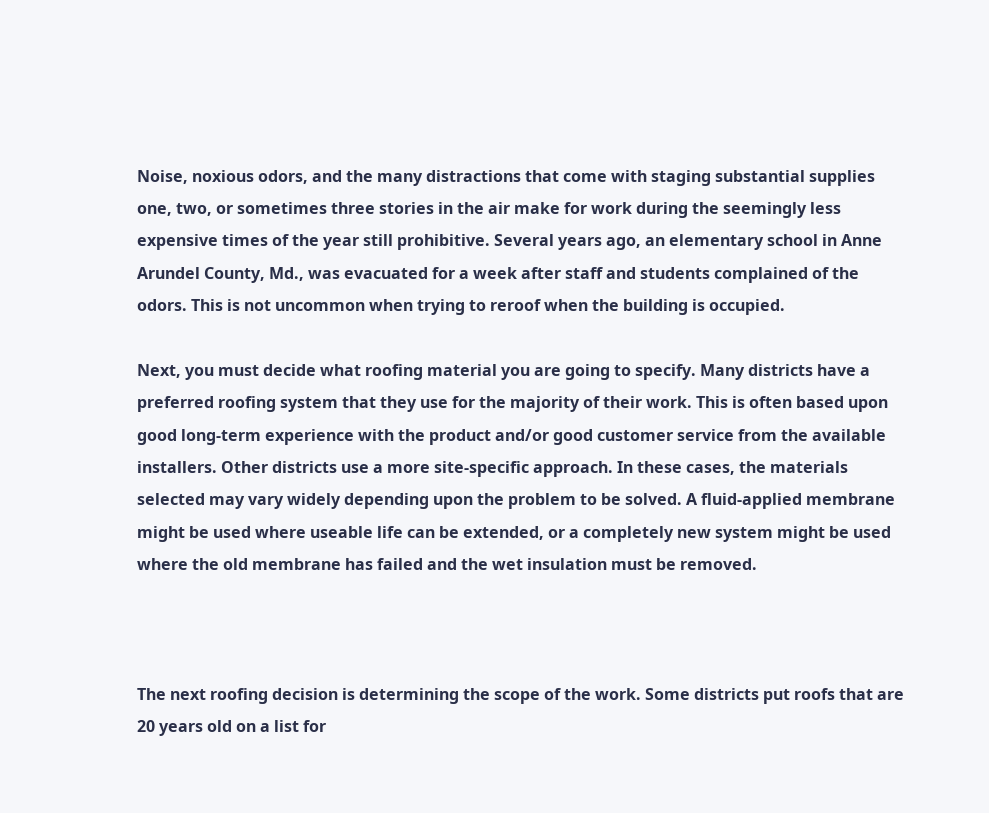Noise, noxious odors, and the many distractions that come with staging substantial supplies one, two, or sometimes three stories in the air make for work during the seemingly less expensive times of the year still prohibitive. Several years ago, an elementary school in Anne Arundel County, Md., was evacuated for a week after staff and students complained of the odors. This is not uncommon when trying to reroof when the building is occupied.

Next, you must decide what roofing material you are going to specify. Many districts have a preferred roofing system that they use for the majority of their work. This is often based upon good long-term experience with the product and/or good customer service from the available installers. Other districts use a more site-specific approach. In these cases, the materials selected may vary widely depending upon the problem to be solved. A fluid-applied membrane might be used where useable life can be extended, or a completely new system might be used where the old membrane has failed and the wet insulation must be removed.



The next roofing decision is determining the scope of the work. Some districts put roofs that are 20 years old on a list for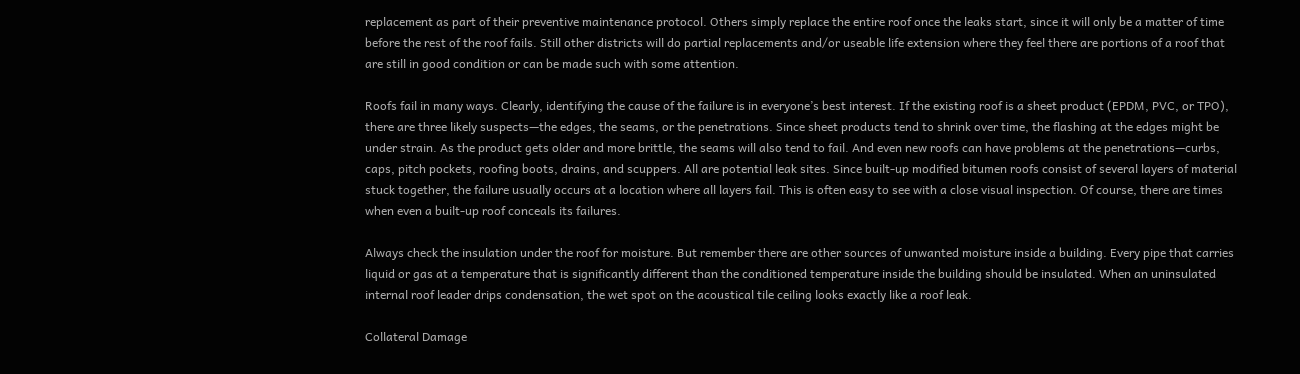replacement as part of their preventive maintenance protocol. Others simply replace the entire roof once the leaks start, since it will only be a matter of time before the rest of the roof fails. Still other districts will do partial replacements and/or useable life extension where they feel there are portions of a roof that are still in good condition or can be made such with some attention.

Roofs fail in many ways. Clearly, identifying the cause of the failure is in everyone’s best interest. If the existing roof is a sheet product (EPDM, PVC, or TPO), there are three likely suspects—the edges, the seams, or the penetrations. Since sheet products tend to shrink over time, the flashing at the edges might be under strain. As the product gets older and more brittle, the seams will also tend to fail. And even new roofs can have problems at the penetrations—curbs, caps, pitch pockets, roofing boots, drains, and scuppers. All are potential leak sites. Since built-up modified bitumen roofs consist of several layers of material stuck together, the failure usually occurs at a location where all layers fail. This is often easy to see with a close visual inspection. Of course, there are times when even a built-up roof conceals its failures.

Always check the insulation under the roof for moisture. But remember there are other sources of unwanted moisture inside a building. Every pipe that carries liquid or gas at a temperature that is significantly different than the conditioned temperature inside the building should be insulated. When an uninsulated internal roof leader drips condensation, the wet spot on the acoustical tile ceiling looks exactly like a roof leak.

Collateral Damage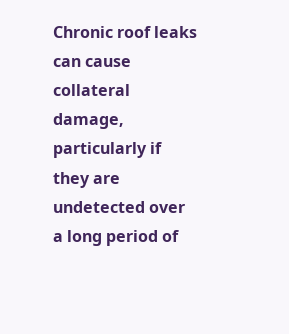Chronic roof leaks can cause collateral damage, particularly if they are undetected over a long period of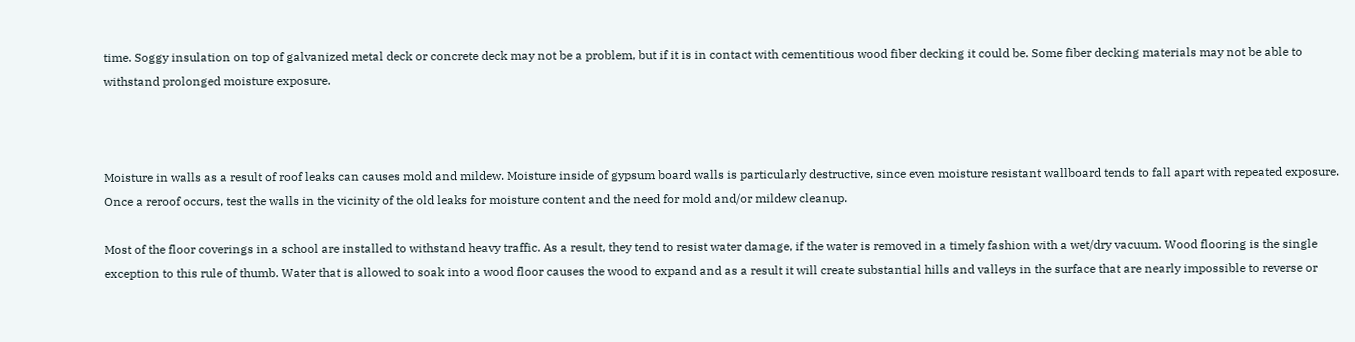time. Soggy insulation on top of galvanized metal deck or concrete deck may not be a problem, but if it is in contact with cementitious wood fiber decking it could be. Some fiber decking materials may not be able to withstand prolonged moisture exposure.



Moisture in walls as a result of roof leaks can causes mold and mildew. Moisture inside of gypsum board walls is particularly destructive, since even moisture resistant wallboard tends to fall apart with repeated exposure. Once a reroof occurs, test the walls in the vicinity of the old leaks for moisture content and the need for mold and/or mildew cleanup.

Most of the floor coverings in a school are installed to withstand heavy traffic. As a result, they tend to resist water damage, if the water is removed in a timely fashion with a wet/dry vacuum. Wood flooring is the single exception to this rule of thumb. Water that is allowed to soak into a wood floor causes the wood to expand and as a result it will create substantial hills and valleys in the surface that are nearly impossible to reverse or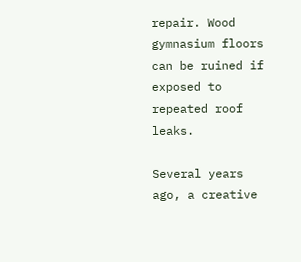repair. Wood gymnasium floors can be ruined if exposed to repeated roof leaks.

Several years ago, a creative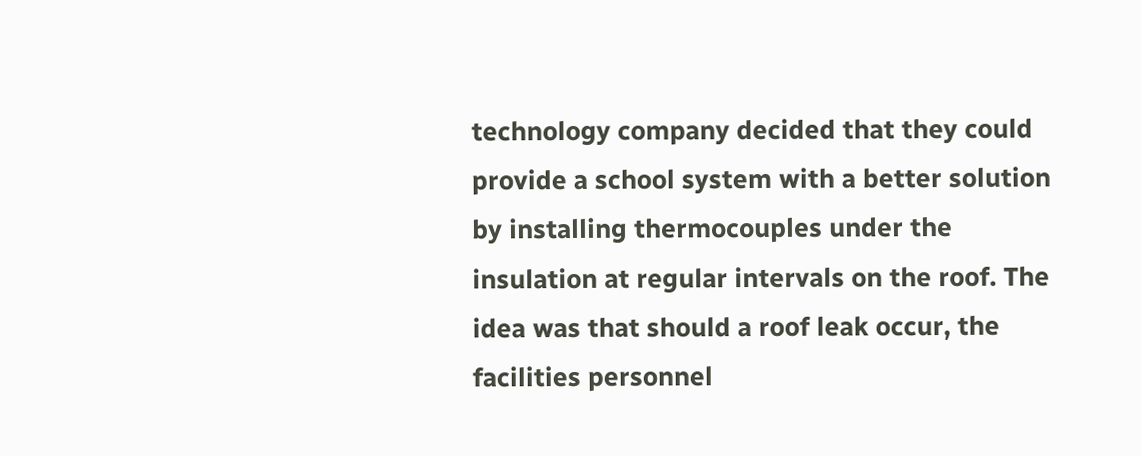technology company decided that they could provide a school system with a better solution by installing thermocouples under the insulation at regular intervals on the roof. The idea was that should a roof leak occur, the facilities personnel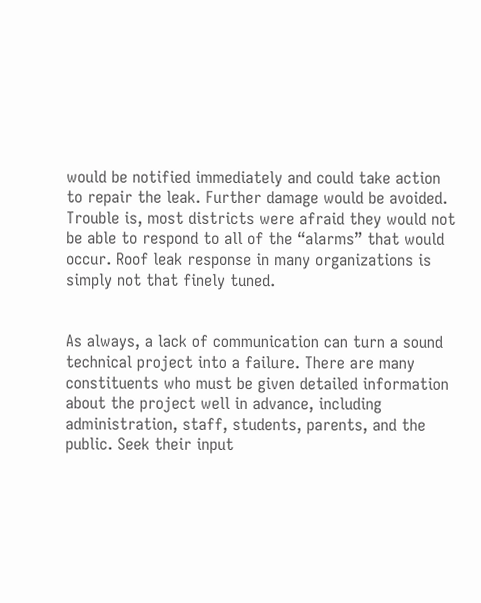would be notified immediately and could take action to repair the leak. Further damage would be avoided. Trouble is, most districts were afraid they would not be able to respond to all of the “alarms” that would occur. Roof leak response in many organizations is simply not that finely tuned.


As always, a lack of communication can turn a sound technical project into a failure. There are many constituents who must be given detailed information about the project well in advance, including administration, staff, students, parents, and the public. Seek their input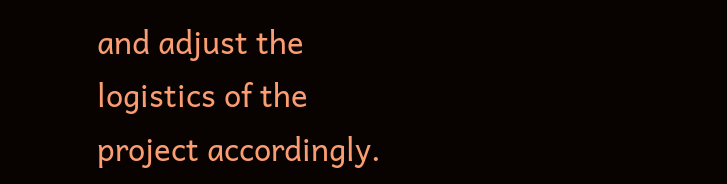and adjust the logistics of the project accordingly.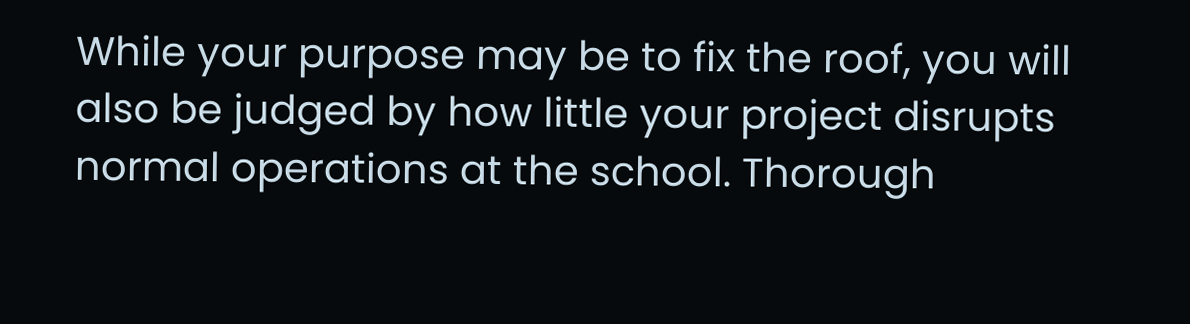While your purpose may be to fix the roof, you will also be judged by how little your project disrupts normal operations at the school. Thorough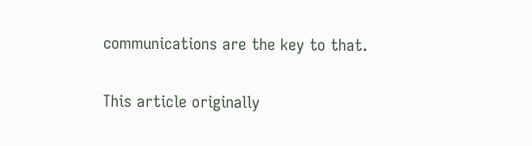communications are the key to that.

This article originally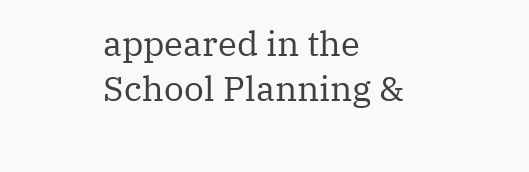appeared in the School Planning &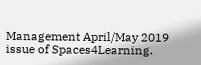Management April/May 2019 issue of Spaces4Learning.